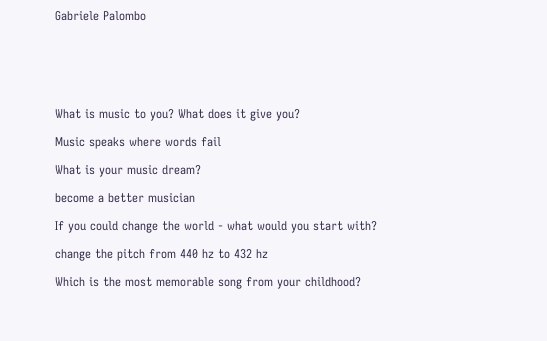Gabriele Palombo






What is music to you? What does it give you?

Music speaks where words fail

What is your music dream?

become a better musician

If you could change the world - what would you start with?

change the pitch from 440 hz to 432 hz

Which is the most memorable song from your childhood?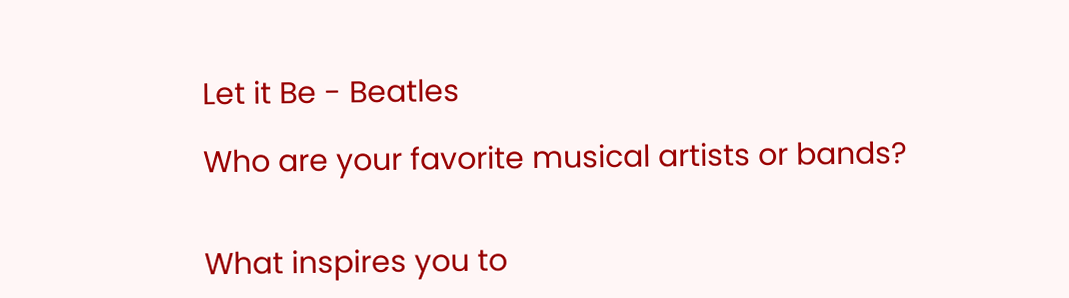Let it Be - Beatles

Who are your favorite musical artists or bands?


What inspires you to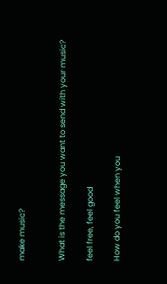make music?


What is the message you want to send with your music?

feel free, feel good

How do you feel when you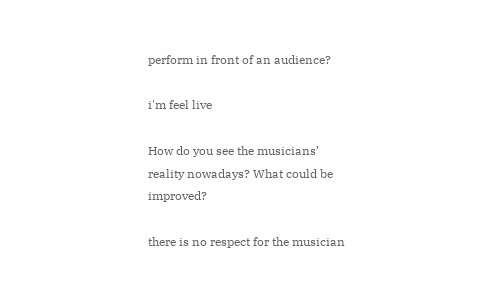perform in front of an audience?

i'm feel live

How do you see the musicians’ reality nowadays? What could be improved?

there is no respect for the musician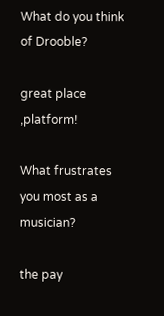What do you think of Drooble?

great place ,platform!

What frustrates you most as a musician?

the pay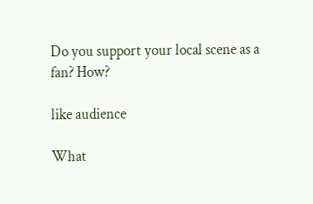Do you support your local scene as a fan? How?

like audience

What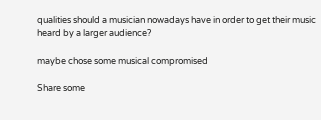qualities should a musician nowadays have in order to get their music heard by a larger audience?

maybe chose some musical compromised

Share some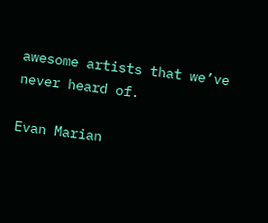awesome artists that we’ve never heard of.

Evan Marian